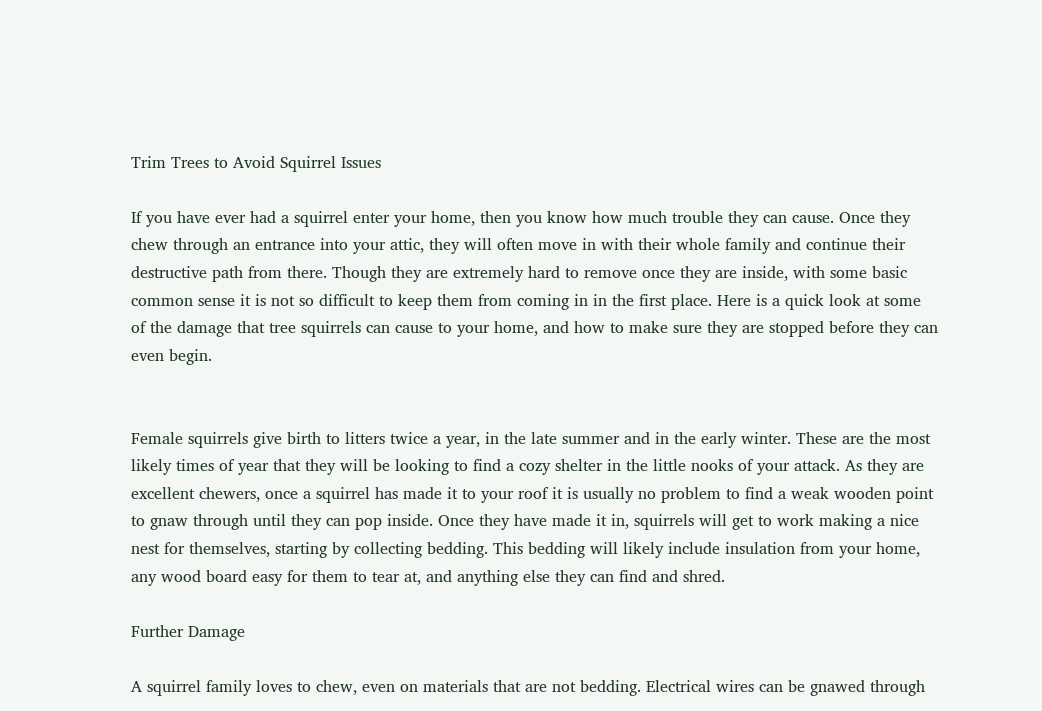Trim Trees to Avoid Squirrel Issues

If you have ever had a squirrel enter your home, then you know how much trouble they can cause. Once they chew through an entrance into your attic, they will often move in with their whole family and continue their destructive path from there. Though they are extremely hard to remove once they are inside, with some basic common sense it is not so difficult to keep them from coming in in the first place. Here is a quick look at some of the damage that tree squirrels can cause to your home, and how to make sure they are stopped before they can even begin.


Female squirrels give birth to litters twice a year, in the late summer and in the early winter. These are the most likely times of year that they will be looking to find a cozy shelter in the little nooks of your attack. As they are excellent chewers, once a squirrel has made it to your roof it is usually no problem to find a weak wooden point to gnaw through until they can pop inside. Once they have made it in, squirrels will get to work making a nice nest for themselves, starting by collecting bedding. This bedding will likely include insulation from your home, any wood board easy for them to tear at, and anything else they can find and shred.

Further Damage

A squirrel family loves to chew, even on materials that are not bedding. Electrical wires can be gnawed through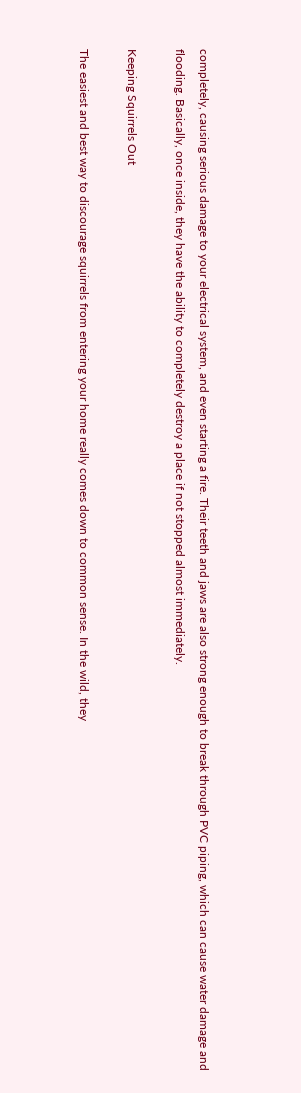completely, causing serious damage to your electrical system, and even starting a fire. Their teeth and jaws are also strong enough to break through PVC piping, which can cause water damage and flooding. Basically, once inside, they have the ability to completely destroy a place if not stopped almost immediately.

Keeping Squirrels Out

The easiest and best way to discourage squirrels from entering your home really comes down to common sense. In the wild, they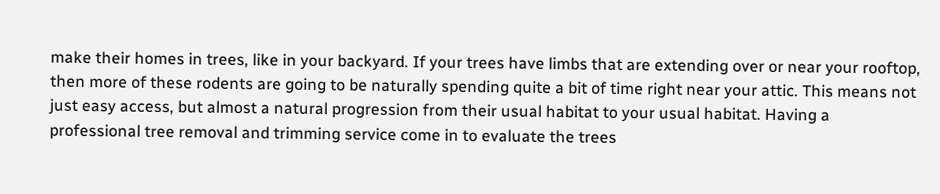make their homes in trees, like in your backyard. If your trees have limbs that are extending over or near your rooftop, then more of these rodents are going to be naturally spending quite a bit of time right near your attic. This means not just easy access, but almost a natural progression from their usual habitat to your usual habitat. Having a professional tree removal and trimming service come in to evaluate the trees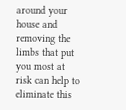around your house and removing the limbs that put you most at risk can help to eliminate this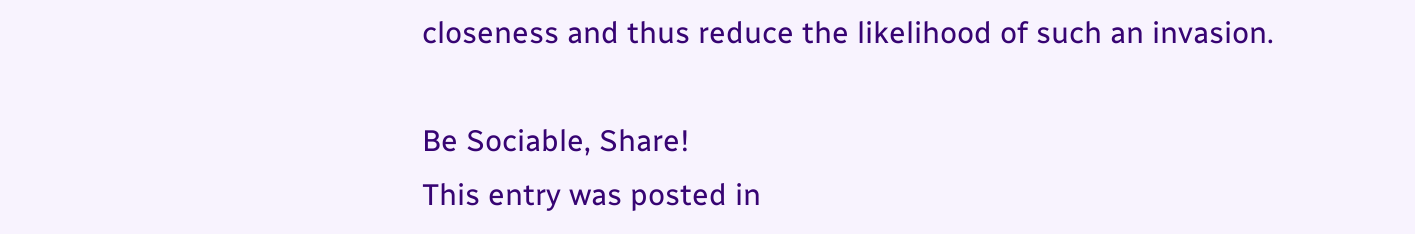closeness and thus reduce the likelihood of such an invasion.

Be Sociable, Share!
This entry was posted in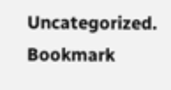Uncategorized. Bookmark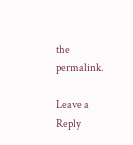the permalink.

Leave a Reply